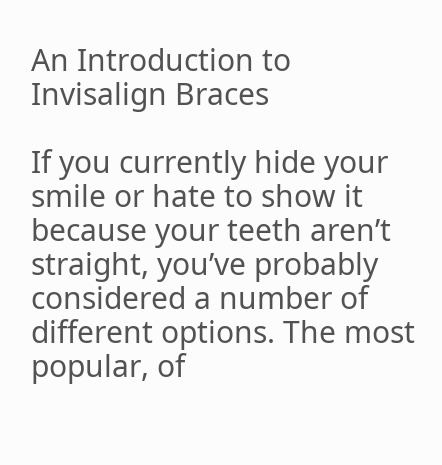An Introduction to Invisalign Braces

If you currently hide your smile or hate to show it because your teeth aren’t straight, you’ve probably considered a number of different options. The most popular, of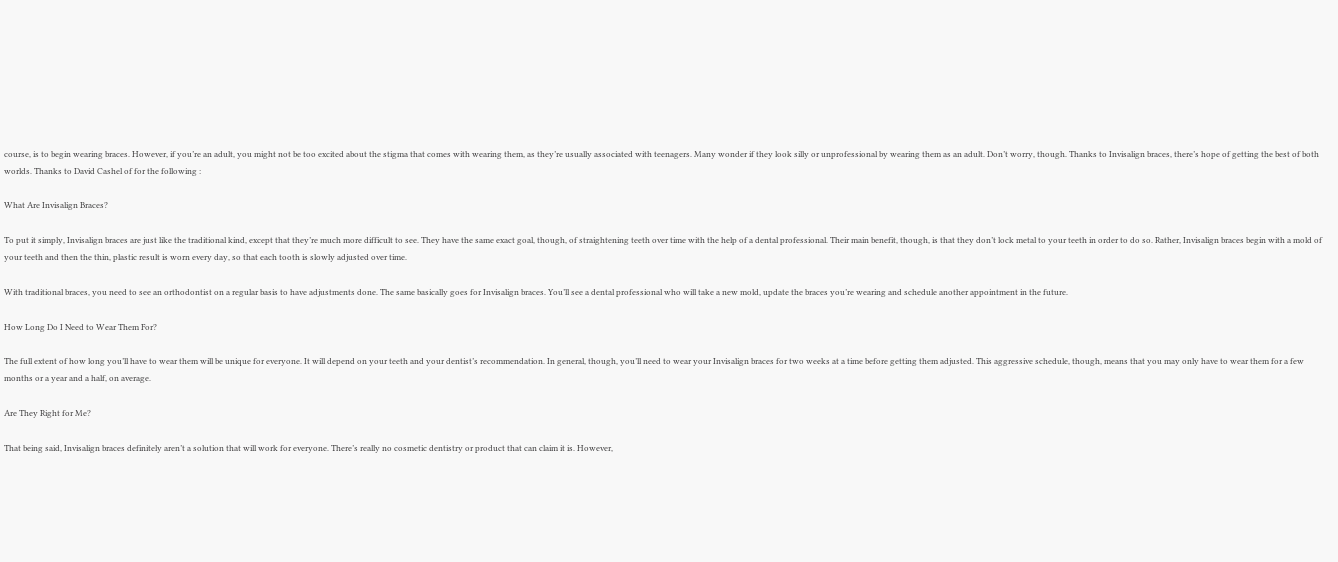course, is to begin wearing braces. However, if you’re an adult, you might not be too excited about the stigma that comes with wearing them, as they’re usually associated with teenagers. Many wonder if they look silly or unprofessional by wearing them as an adult. Don’t worry, though. Thanks to Invisalign braces, there’s hope of getting the best of both worlds. Thanks to David Cashel of for the following :

What Are Invisalign Braces?

To put it simply, Invisalign braces are just like the traditional kind, except that they’re much more difficult to see. They have the same exact goal, though, of straightening teeth over time with the help of a dental professional. Their main benefit, though, is that they don’t lock metal to your teeth in order to do so. Rather, Invisalign braces begin with a mold of your teeth and then the thin, plastic result is worn every day, so that each tooth is slowly adjusted over time.

With traditional braces, you need to see an orthodontist on a regular basis to have adjustments done. The same basically goes for Invisalign braces. You’ll see a dental professional who will take a new mold, update the braces you’re wearing and schedule another appointment in the future.

How Long Do I Need to Wear Them For?

The full extent of how long you’ll have to wear them will be unique for everyone. It will depend on your teeth and your dentist’s recommendation. In general, though, you’ll need to wear your Invisalign braces for two weeks at a time before getting them adjusted. This aggressive schedule, though, means that you may only have to wear them for a few months or a year and a half, on average.

Are They Right for Me?

That being said, Invisalign braces definitely aren’t a solution that will work for everyone. There’s really no cosmetic dentistry or product that can claim it is. However,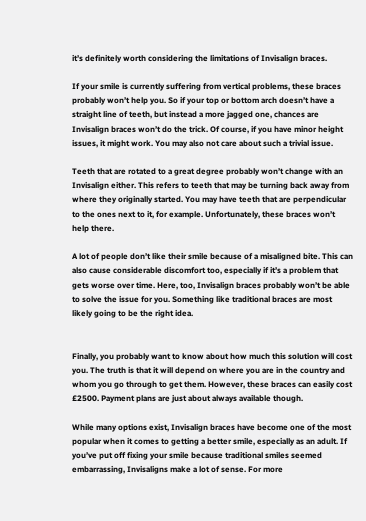it’s definitely worth considering the limitations of Invisalign braces.

If your smile is currently suffering from vertical problems, these braces probably won’t help you. So if your top or bottom arch doesn’t have a straight line of teeth, but instead a more jagged one, chances are Invisalign braces won’t do the trick. Of course, if you have minor height issues, it might work. You may also not care about such a trivial issue.

Teeth that are rotated to a great degree probably won’t change with an Invisalign either. This refers to teeth that may be turning back away from where they originally started. You may have teeth that are perpendicular to the ones next to it, for example. Unfortunately, these braces won’t help there.

A lot of people don’t like their smile because of a misaligned bite. This can also cause considerable discomfort too, especially if it’s a problem that gets worse over time. Here, too, Invisalign braces probably won’t be able to solve the issue for you. Something like traditional braces are most likely going to be the right idea.


Finally, you probably want to know about how much this solution will cost you. The truth is that it will depend on where you are in the country and whom you go through to get them. However, these braces can easily cost £2500. Payment plans are just about always available though.

While many options exist, Invisalign braces have become one of the most popular when it comes to getting a better smile, especially as an adult. If you’ve put off fixing your smile because traditional smiles seemed embarrassing, Invisaligns make a lot of sense. For more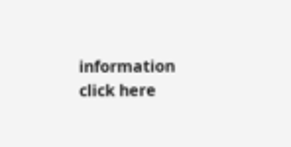information click here